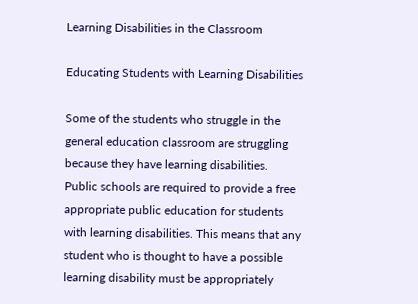Learning Disabilities in the Classroom

Educating Students with Learning Disabilities

Some of the students who struggle in the general education classroom are struggling because they have learning disabilities. Public schools are required to provide a free appropriate public education for students with learning disabilities. This means that any student who is thought to have a possible learning disability must be appropriately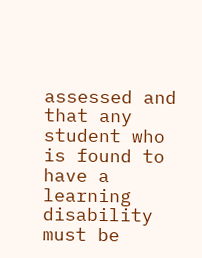assessed and that any student who is found to have a learning disability must be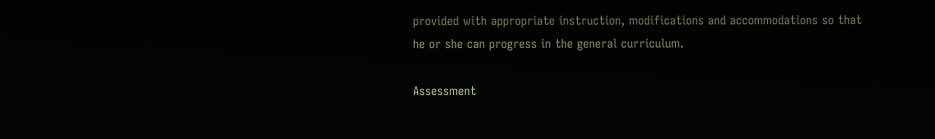provided with appropriate instruction, modifications and accommodations so that he or she can progress in the general curriculum.

Assessment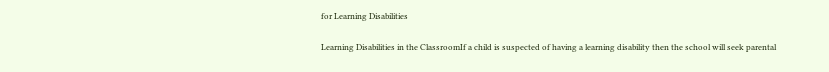for Learning Disabilities

Learning Disabilities in the ClassroomIf a child is suspected of having a learning disability then the school will seek parental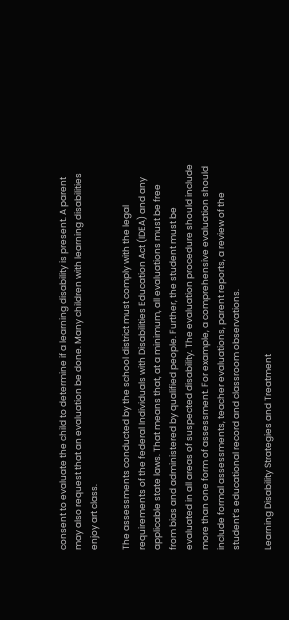consent to evaluate the child to determine if a learning disability is present. A parent may also request that an evaluation be done. Many children with learning disabilities enjoy art class.

The assessments conducted by the school district must comply with the legal requirements of the federal Individuals with Disabilities Education Act (IDEA) and any applicable state laws. That means that, at a minimum, all evaluations must be free from bias and administered by qualified people. Further, the student must be evaluated in all areas of suspected disability. The evaluation procedure should include more than one form of assessment. For example, a comprehensive evaluation should include formal assessments, teacher evaluations, parent reports, a review of the student’s educational record and classroom observations.

Learning Disability Strategies and Treatment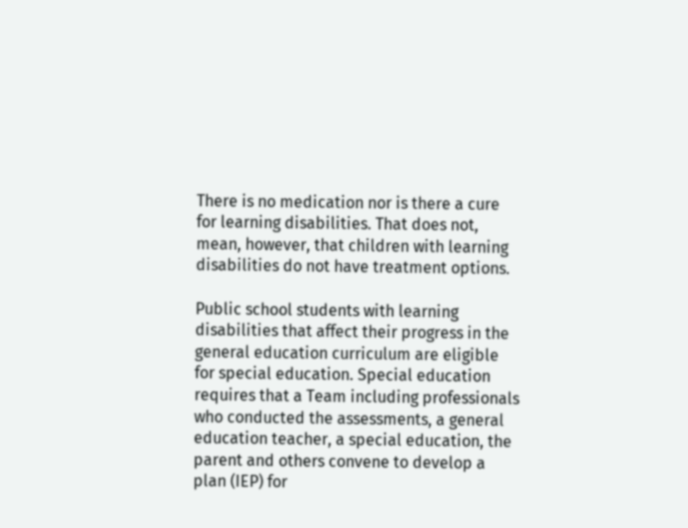There is no medication nor is there a cure for learning disabilities. That does not, mean, however, that children with learning disabilities do not have treatment options.

Public school students with learning disabilities that affect their progress in the general education curriculum are eligible for special education. Special education requires that a Team including professionals who conducted the assessments, a general education teacher, a special education, the parent and others convene to develop a plan (IEP) for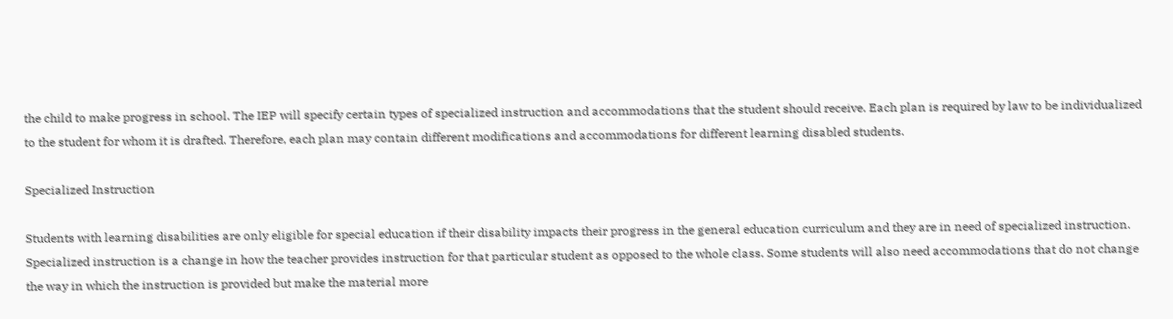the child to make progress in school. The IEP will specify certain types of specialized instruction and accommodations that the student should receive. Each plan is required by law to be individualized to the student for whom it is drafted. Therefore, each plan may contain different modifications and accommodations for different learning disabled students.

Specialized Instruction

Students with learning disabilities are only eligible for special education if their disability impacts their progress in the general education curriculum and they are in need of specialized instruction. Specialized instruction is a change in how the teacher provides instruction for that particular student as opposed to the whole class. Some students will also need accommodations that do not change the way in which the instruction is provided but make the material more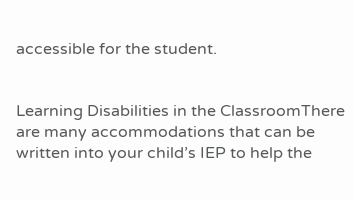accessible for the student.


Learning Disabilities in the ClassroomThere are many accommodations that can be written into your child’s IEP to help the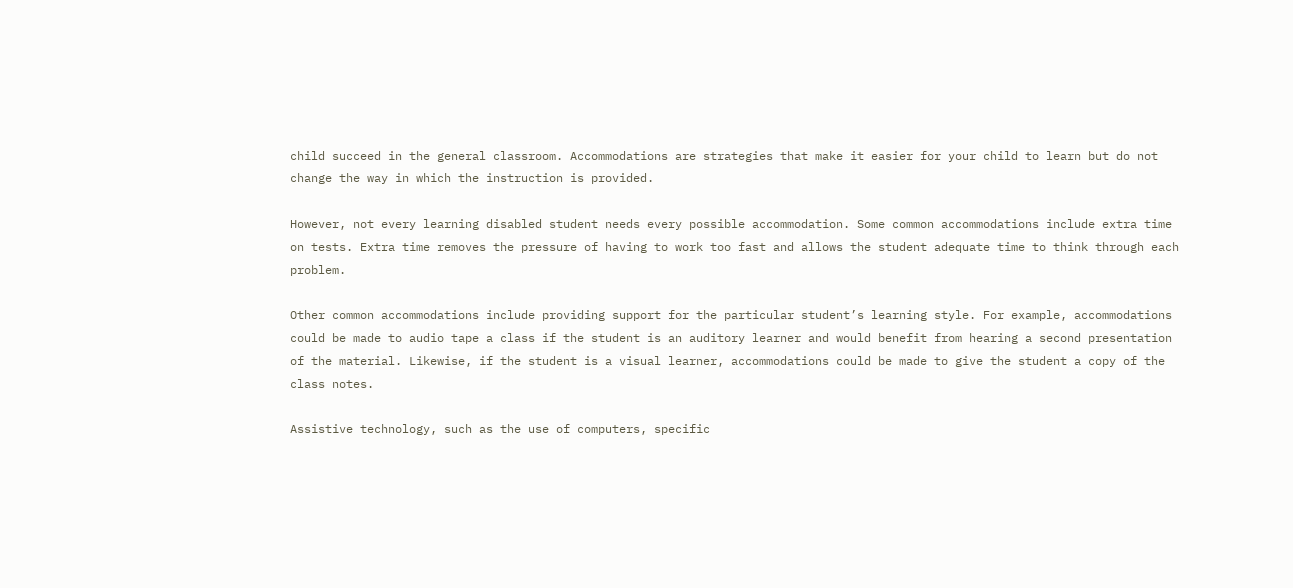child succeed in the general classroom. Accommodations are strategies that make it easier for your child to learn but do not change the way in which the instruction is provided.

However, not every learning disabled student needs every possible accommodation. Some common accommodations include extra time on tests. Extra time removes the pressure of having to work too fast and allows the student adequate time to think through each problem.

Other common accommodations include providing support for the particular student’s learning style. For example, accommodations could be made to audio tape a class if the student is an auditory learner and would benefit from hearing a second presentation of the material. Likewise, if the student is a visual learner, accommodations could be made to give the student a copy of the class notes.

Assistive technology, such as the use of computers, specific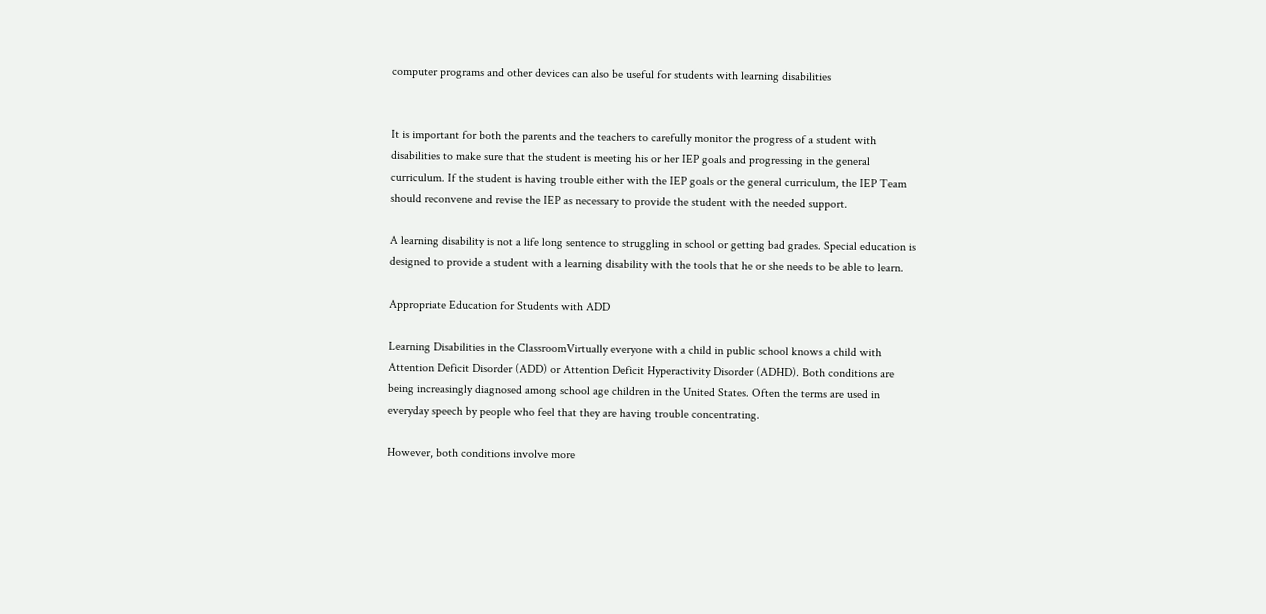computer programs and other devices can also be useful for students with learning disabilities


It is important for both the parents and the teachers to carefully monitor the progress of a student with disabilities to make sure that the student is meeting his or her IEP goals and progressing in the general curriculum. If the student is having trouble either with the IEP goals or the general curriculum, the IEP Team should reconvene and revise the IEP as necessary to provide the student with the needed support.

A learning disability is not a life long sentence to struggling in school or getting bad grades. Special education is designed to provide a student with a learning disability with the tools that he or she needs to be able to learn.

Appropriate Education for Students with ADD

Learning Disabilities in the ClassroomVirtually everyone with a child in public school knows a child with Attention Deficit Disorder (ADD) or Attention Deficit Hyperactivity Disorder (ADHD). Both conditions are being increasingly diagnosed among school age children in the United States. Often the terms are used in everyday speech by people who feel that they are having trouble concentrating.

However, both conditions involve more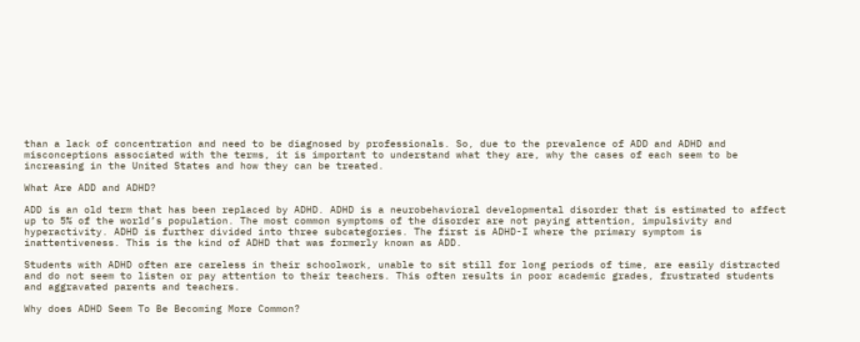than a lack of concentration and need to be diagnosed by professionals. So, due to the prevalence of ADD and ADHD and misconceptions associated with the terms, it is important to understand what they are, why the cases of each seem to be increasing in the United States and how they can be treated.

What Are ADD and ADHD?

ADD is an old term that has been replaced by ADHD. ADHD is a neurobehavioral developmental disorder that is estimated to affect up to 5% of the world’s population. The most common symptoms of the disorder are not paying attention, impulsivity and hyperactivity. ADHD is further divided into three subcategories. The first is ADHD-I where the primary symptom is inattentiveness. This is the kind of ADHD that was formerly known as ADD.

Students with ADHD often are careless in their schoolwork, unable to sit still for long periods of time, are easily distracted and do not seem to listen or pay attention to their teachers. This often results in poor academic grades, frustrated students and aggravated parents and teachers.

Why does ADHD Seem To Be Becoming More Common?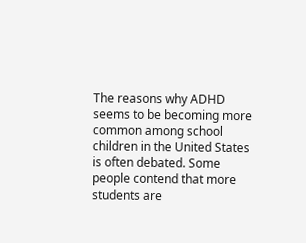The reasons why ADHD seems to be becoming more common among school children in the United States is often debated. Some people contend that more students are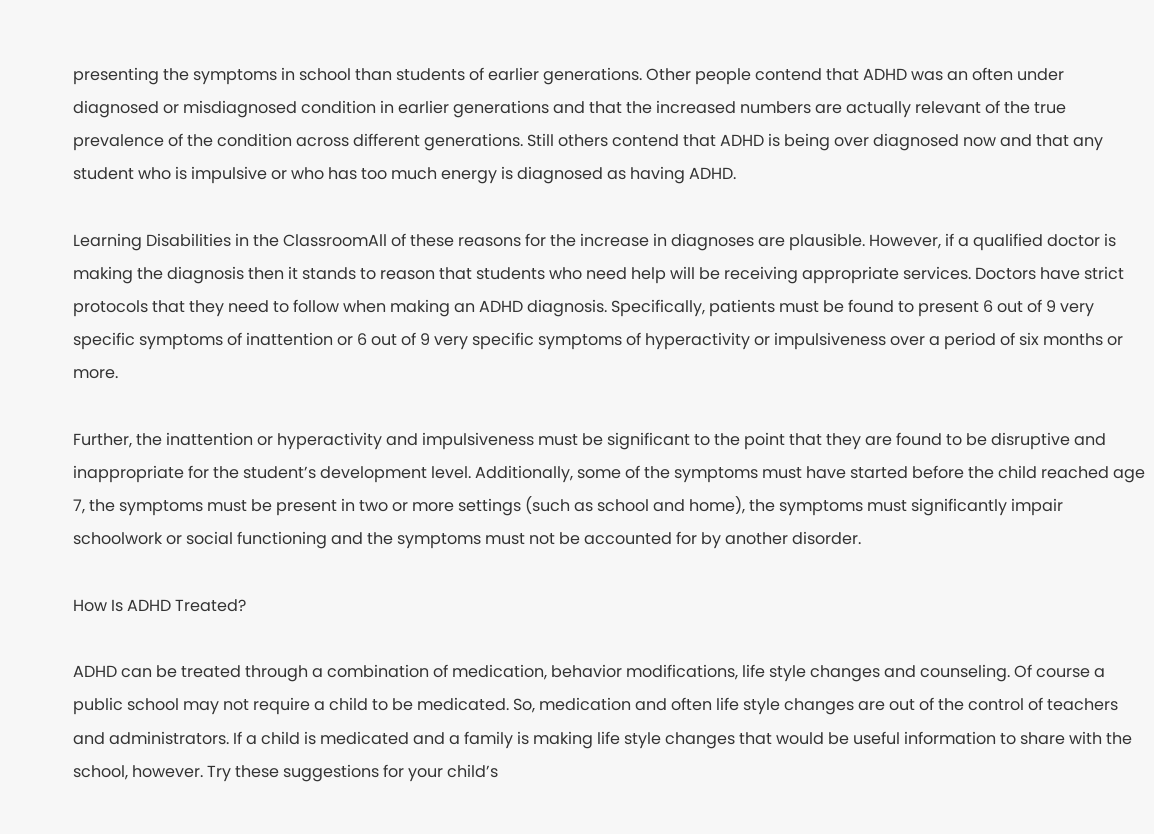presenting the symptoms in school than students of earlier generations. Other people contend that ADHD was an often under diagnosed or misdiagnosed condition in earlier generations and that the increased numbers are actually relevant of the true prevalence of the condition across different generations. Still others contend that ADHD is being over diagnosed now and that any student who is impulsive or who has too much energy is diagnosed as having ADHD.

Learning Disabilities in the ClassroomAll of these reasons for the increase in diagnoses are plausible. However, if a qualified doctor is making the diagnosis then it stands to reason that students who need help will be receiving appropriate services. Doctors have strict protocols that they need to follow when making an ADHD diagnosis. Specifically, patients must be found to present 6 out of 9 very specific symptoms of inattention or 6 out of 9 very specific symptoms of hyperactivity or impulsiveness over a period of six months or more.

Further, the inattention or hyperactivity and impulsiveness must be significant to the point that they are found to be disruptive and inappropriate for the student’s development level. Additionally, some of the symptoms must have started before the child reached age 7, the symptoms must be present in two or more settings (such as school and home), the symptoms must significantly impair schoolwork or social functioning and the symptoms must not be accounted for by another disorder.

How Is ADHD Treated?

ADHD can be treated through a combination of medication, behavior modifications, life style changes and counseling. Of course a public school may not require a child to be medicated. So, medication and often life style changes are out of the control of teachers and administrators. If a child is medicated and a family is making life style changes that would be useful information to share with the school, however. Try these suggestions for your child’s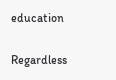education

Regardless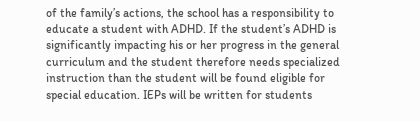of the family’s actions, the school has a responsibility to educate a student with ADHD. If the student’s ADHD is significantly impacting his or her progress in the general curriculum and the student therefore needs specialized instruction than the student will be found eligible for special education. IEPs will be written for students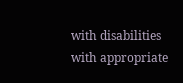with disabilities with appropriate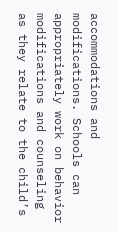accommodations and modifications. Schools can appropriately work on behavior modifications and counseling as they relate to the child’s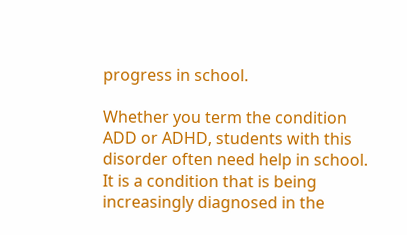progress in school.

Whether you term the condition ADD or ADHD, students with this disorder often need help in school. It is a condition that is being increasingly diagnosed in the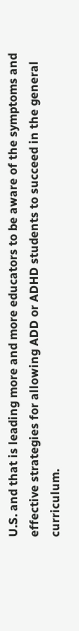U.S. and that is leading more and more educators to be aware of the symptoms and effective strategies for allowing ADD or ADHD students to succeed in the general curriculum.